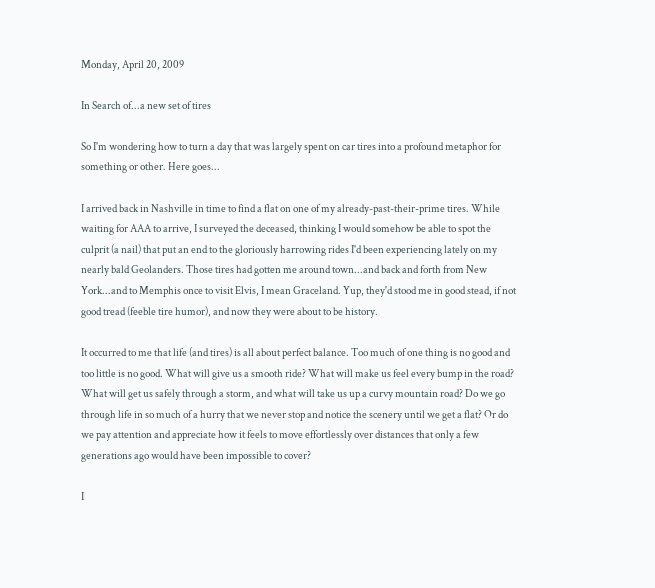Monday, April 20, 2009

In Search of...a new set of tires

So I'm wondering how to turn a day that was largely spent on car tires into a profound metaphor for something or other. Here goes...

I arrived back in Nashville in time to find a flat on one of my already-past-their-prime tires. While waiting for AAA to arrive, I surveyed the deceased, thinking I would somehow be able to spot the culprit (a nail) that put an end to the gloriously harrowing rides I'd been experiencing lately on my nearly bald Geolanders. Those tires had gotten me around town...and back and forth from New York...and to Memphis once to visit Elvis, I mean Graceland. Yup, they'd stood me in good stead, if not good tread (feeble tire humor), and now they were about to be history.

It occurred to me that life (and tires) is all about perfect balance. Too much of one thing is no good and too little is no good. What will give us a smooth ride? What will make us feel every bump in the road? What will get us safely through a storm, and what will take us up a curvy mountain road? Do we go through life in so much of a hurry that we never stop and notice the scenery until we get a flat? Or do we pay attention and appreciate how it feels to move effortlessly over distances that only a few generations ago would have been impossible to cover?

I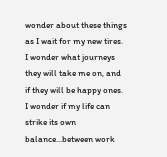wonder about these things as I wait for my new tires. I wonder what journeys they will take me on, and if they will be happy ones. I wonder if my life can strike its own balance...between work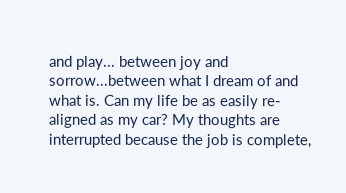and play... between joy and sorrow...between what I dream of and what is. Can my life be as easily re-aligned as my car? My thoughts are interrupted because the job is complete,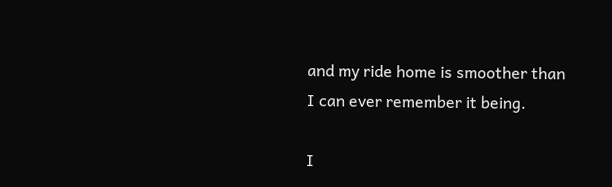and my ride home is smoother than I can ever remember it being.

I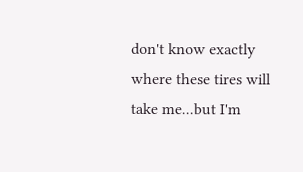don't know exactly where these tires will take me...but I'm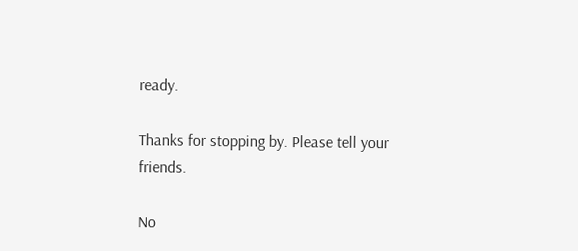ready.

Thanks for stopping by. Please tell your friends.

No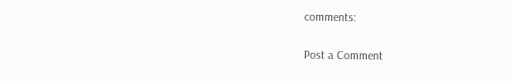comments:

Post a Comment